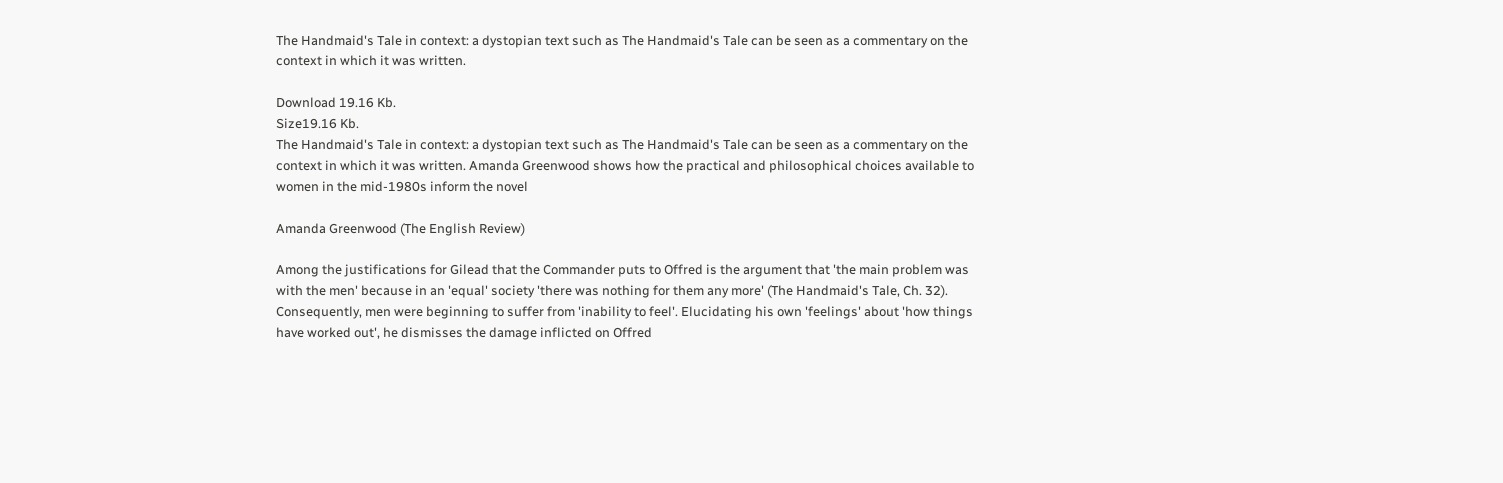The Handmaid's Tale in context: a dystopian text such as The Handmaid's Tale can be seen as a commentary on the context in which it was written.

Download 19.16 Kb.
Size19.16 Kb.
The Handmaid's Tale in context: a dystopian text such as The Handmaid's Tale can be seen as a commentary on the context in which it was written. Amanda Greenwood shows how the practical and philosophical choices available to women in the mid-1980s inform the novel

Amanda Greenwood (The English Review)

Among the justifications for Gilead that the Commander puts to Offred is the argument that 'the main problem was with the men' because in an 'equal' society 'there was nothing for them any more' (The Handmaid's Tale, Ch. 32). Consequently, men were beginning to suffer from 'inability to feel'. Elucidating his own 'feelings' about 'how things have worked out', he dismisses the damage inflicted on Offred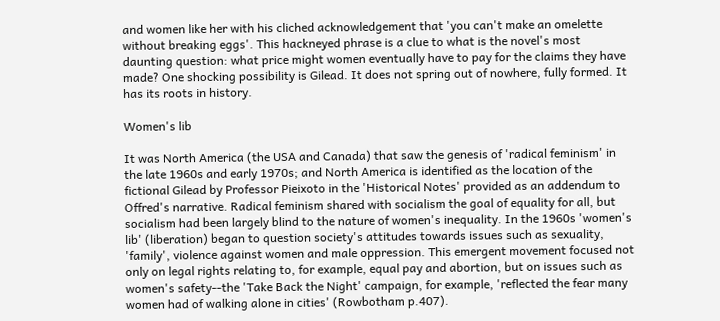and women like her with his cliched acknowledgement that 'you can't make an omelette without breaking eggs'. This hackneyed phrase is a clue to what is the novel's most daunting question: what price might women eventually have to pay for the claims they have made? One shocking possibility is Gilead. It does not spring out of nowhere, fully formed. It has its roots in history.

Women's lib

It was North America (the USA and Canada) that saw the genesis of 'radical feminism' in the late 1960s and early 1970s; and North America is identified as the location of the fictional Gilead by Professor Pieixoto in the 'Historical Notes' provided as an addendum to Offred's narrative. Radical feminism shared with socialism the goal of equality for all, but socialism had been largely blind to the nature of women's inequality. In the 1960s 'women's lib' (liberation) began to question society's attitudes towards issues such as sexuality, 'family', violence against women and male oppression. This emergent movement focused not only on legal rights relating to, for example, equal pay and abortion, but on issues such as women's safety--the 'Take Back the Night' campaign, for example, 'reflected the fear many women had of walking alone in cities' (Rowbotham p.407).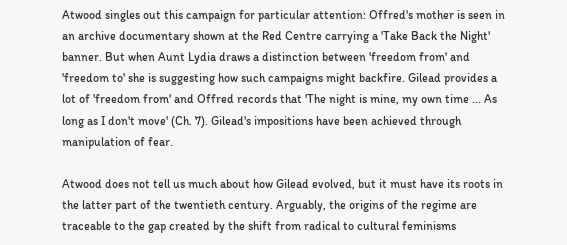Atwood singles out this campaign for particular attention: Offred's mother is seen in an archive documentary shown at the Red Centre carrying a 'Take Back the Night' banner. But when Aunt Lydia draws a distinction between 'freedom from' and 'freedom to' she is suggesting how such campaigns might backfire. Gilead provides a lot of 'freedom from' and Offred records that 'The night is mine, my own time ... As long as I don't move' (Ch. 7). Gilead's impositions have been achieved through manipulation of fear.

Atwood does not tell us much about how Gilead evolved, but it must have its roots in the latter part of the twentieth century. Arguably, the origins of the regime are traceable to the gap created by the shift from radical to cultural feminisms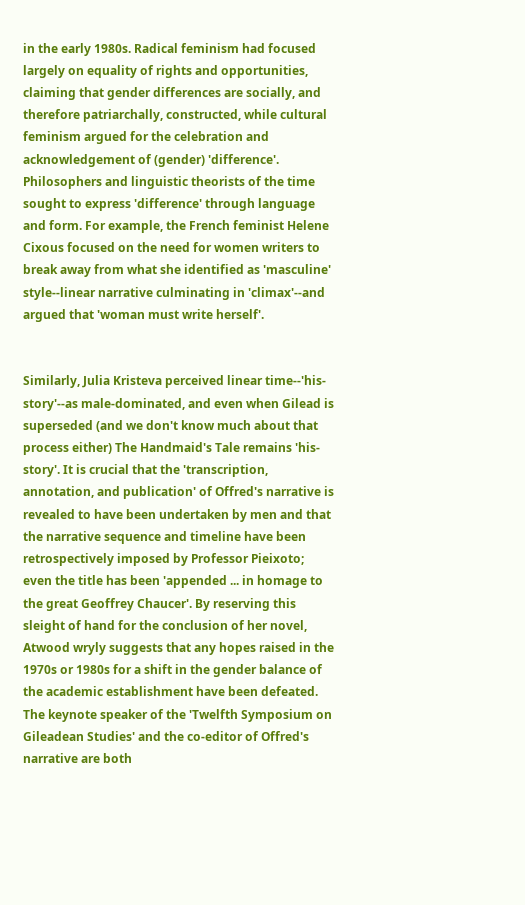in the early 1980s. Radical feminism had focused largely on equality of rights and opportunities, claiming that gender differences are socially, and therefore patriarchally, constructed, while cultural feminism argued for the celebration and acknowledgement of (gender) 'difference'. Philosophers and linguistic theorists of the time sought to express 'difference' through language and form. For example, the French feminist Helene Cixous focused on the need for women writers to break away from what she identified as 'masculine' style--linear narrative culminating in 'climax'--and argued that 'woman must write herself'.


Similarly, Julia Kristeva perceived linear time--'his-story'--as male-dominated, and even when Gilead is superseded (and we don't know much about that process either) The Handmaid's Tale remains 'his-story'. It is crucial that the 'transcription, annotation, and publication' of Offred's narrative is revealed to have been undertaken by men and that the narrative sequence and timeline have been retrospectively imposed by Professor Pieixoto; even the title has been 'appended ... in homage to the great Geoffrey Chaucer'. By reserving this sleight of hand for the conclusion of her novel, Atwood wryly suggests that any hopes raised in the 1970s or 1980s for a shift in the gender balance of the academic establishment have been defeated. The keynote speaker of the 'Twelfth Symposium on Gileadean Studies' and the co-editor of Offred's narrative are both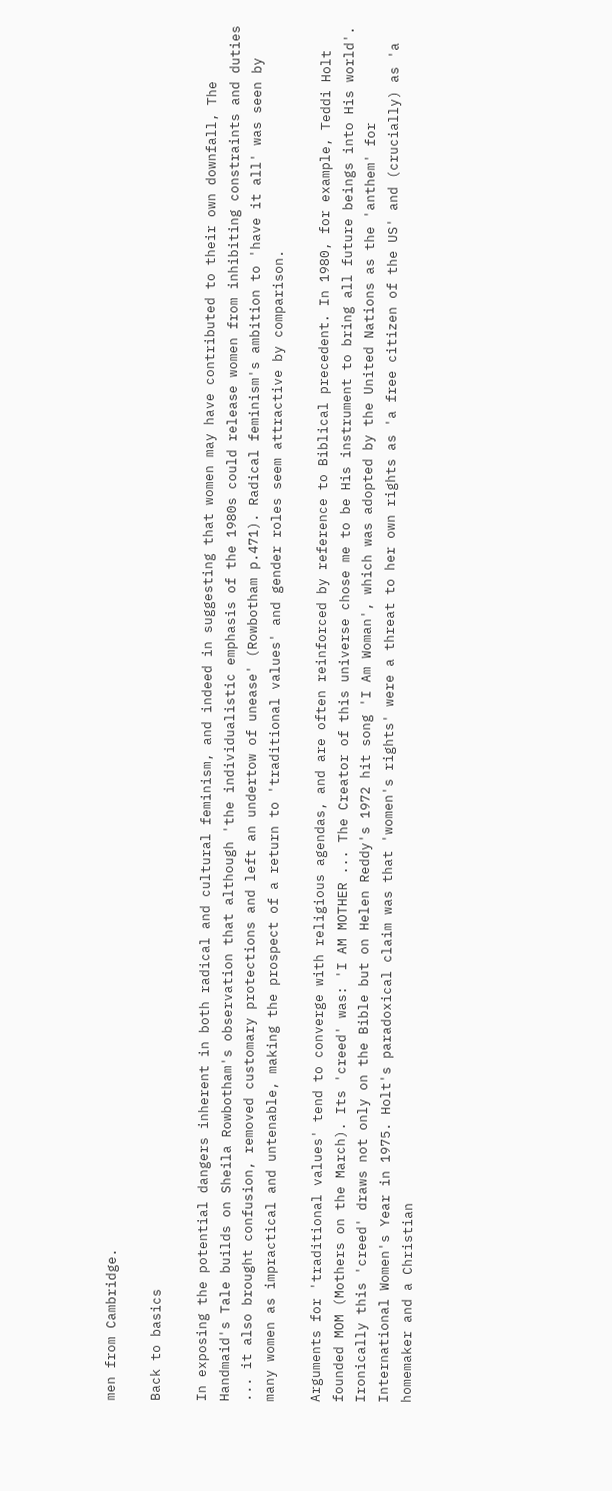men from Cambridge.

Back to basics

In exposing the potential dangers inherent in both radical and cultural feminism, and indeed in suggesting that women may have contributed to their own downfall, The Handmaid's Tale builds on Sheila Rowbotham's observation that although 'the individualistic emphasis of the 1980s could release women from inhibiting constraints and duties ... it also brought confusion, removed customary protections and left an undertow of unease' (Rowbotham p.471). Radical feminism's ambition to 'have it all' was seen by many women as impractical and untenable, making the prospect of a return to 'traditional values' and gender roles seem attractive by comparison.

Arguments for 'traditional values' tend to converge with religious agendas, and are often reinforced by reference to Biblical precedent. In 1980, for example, Teddi Holt founded MOM (Mothers on the March). Its 'creed' was: 'I AM MOTHER ... The Creator of this universe chose me to be His instrument to bring all future beings into His world'. Ironically this 'creed' draws not only on the Bible but on Helen Reddy's 1972 hit song 'I Am Woman', which was adopted by the United Nations as the 'anthem' for International Women's Year in 1975. Holt's paradoxical claim was that 'women's rights' were a threat to her own rights as 'a free citizen of the US' and (crucially) as 'a homemaker and a Christian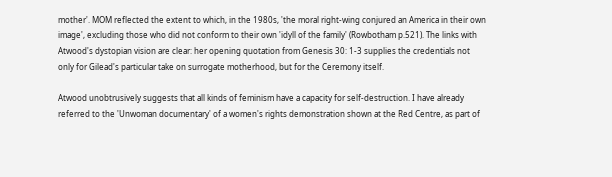mother'. MOM reflected the extent to which, in the 1980s, 'the moral right-wing conjured an America in their own image', excluding those who did not conform to their own 'idyll of the family' (Rowbotham p.521). The links with Atwood's dystopian vision are clear: her opening quotation from Genesis 30: 1-3 supplies the credentials not only for Gilead's particular take on surrogate motherhood, but for the Ceremony itself.

Atwood unobtrusively suggests that all kinds of feminism have a capacity for self-destruction. I have already referred to the 'Unwoman documentary' of a women's rights demonstration shown at the Red Centre, as part of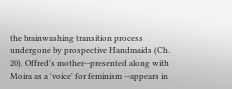the brainwashing transition process undergone by prospective Handmaids (Ch. 20). Offred's mother--presented along with Moira as a 'voice' for feminism --appears in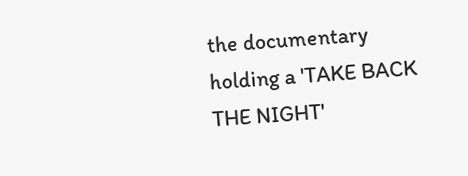the documentary holding a 'TAKE BACK THE NIGHT'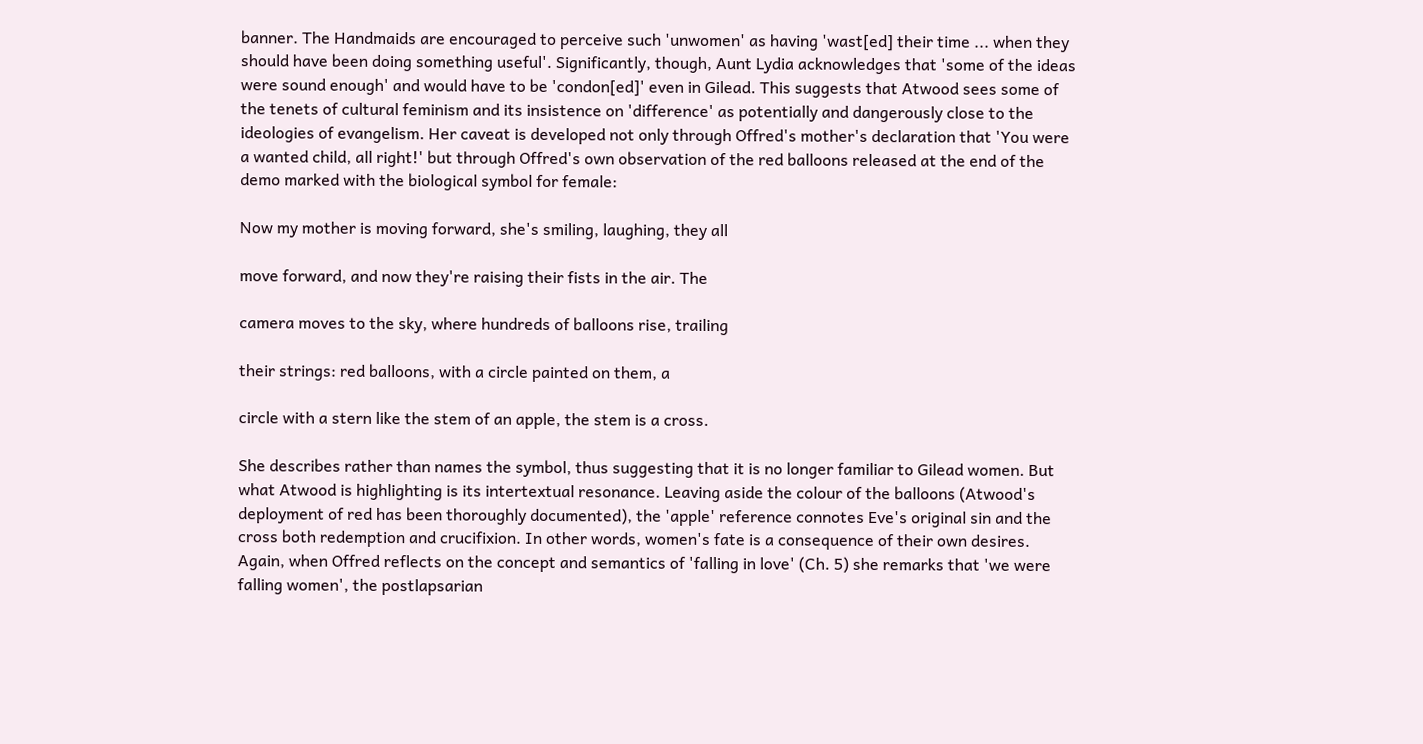banner. The Handmaids are encouraged to perceive such 'unwomen' as having 'wast[ed] their time ... when they should have been doing something useful'. Significantly, though, Aunt Lydia acknowledges that 'some of the ideas were sound enough' and would have to be 'condon[ed]' even in Gilead. This suggests that Atwood sees some of the tenets of cultural feminism and its insistence on 'difference' as potentially and dangerously close to the ideologies of evangelism. Her caveat is developed not only through Offred's mother's declaration that 'You were a wanted child, all right!' but through Offred's own observation of the red balloons released at the end of the demo marked with the biological symbol for female:

Now my mother is moving forward, she's smiling, laughing, they all

move forward, and now they're raising their fists in the air. The

camera moves to the sky, where hundreds of balloons rise, trailing

their strings: red balloons, with a circle painted on them, a

circle with a stern like the stem of an apple, the stem is a cross.

She describes rather than names the symbol, thus suggesting that it is no longer familiar to Gilead women. But what Atwood is highlighting is its intertextual resonance. Leaving aside the colour of the balloons (Atwood's deployment of red has been thoroughly documented), the 'apple' reference connotes Eve's original sin and the cross both redemption and crucifixion. In other words, women's fate is a consequence of their own desires. Again, when Offred reflects on the concept and semantics of 'falling in love' (Ch. 5) she remarks that 'we were falling women', the postlapsarian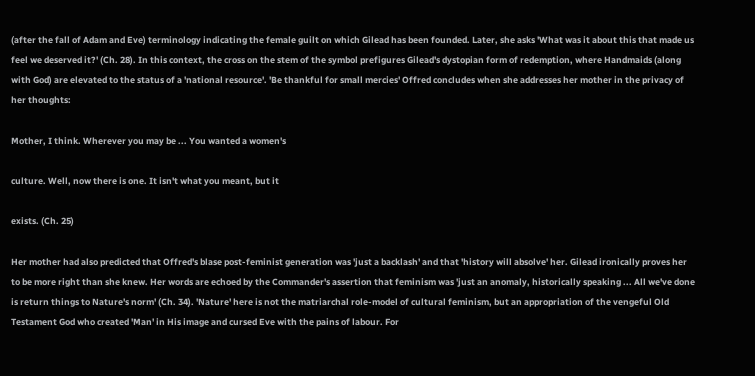(after the fall of Adam and Eve) terminology indicating the female guilt on which Gilead has been founded. Later, she asks 'What was it about this that made us feel we deserved it?' (Ch. 28). In this context, the cross on the stem of the symbol prefigures Gilead's dystopian form of redemption, where Handmaids (along with God) are elevated to the status of a 'national resource'. 'Be thankful for small mercies' Offred concludes when she addresses her mother in the privacy of her thoughts:

Mother, I think. Wherever you may be ... You wanted a women's

culture. Well, now there is one. It isn't what you meant, but it

exists. (Ch. 25)

Her mother had also predicted that Offred's blase post-feminist generation was 'just a backlash' and that 'history will absolve' her. Gilead ironically proves her to be more right than she knew. Her words are echoed by the Commander's assertion that feminism was 'just an anomaly, historically speaking ... All we've done is return things to Nature's norm' (Ch. 34). 'Nature' here is not the matriarchal role-model of cultural feminism, but an appropriation of the vengeful Old Testament God who created 'Man' in His image and cursed Eve with the pains of labour. For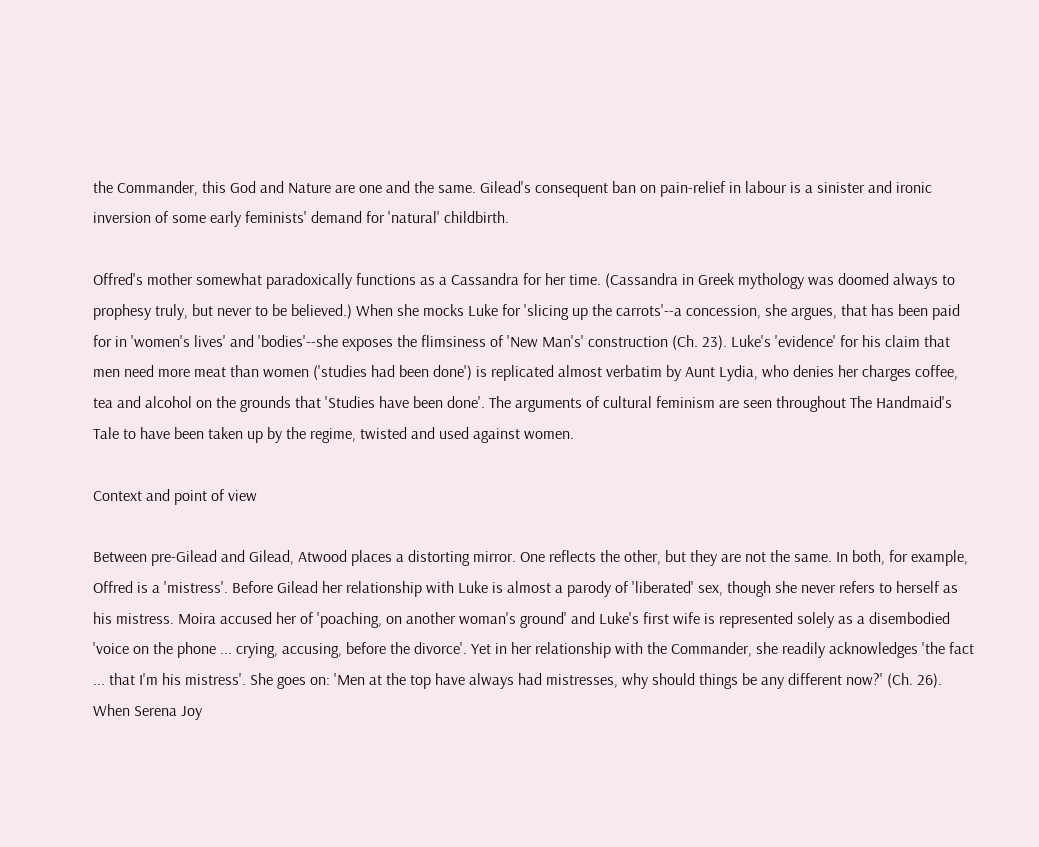the Commander, this God and Nature are one and the same. Gilead's consequent ban on pain-relief in labour is a sinister and ironic inversion of some early feminists' demand for 'natural' childbirth.

Offred's mother somewhat paradoxically functions as a Cassandra for her time. (Cassandra in Greek mythology was doomed always to prophesy truly, but never to be believed.) When she mocks Luke for 'slicing up the carrots'--a concession, she argues, that has been paid for in 'women's lives' and 'bodies'--she exposes the flimsiness of 'New Man's' construction (Ch. 23). Luke's 'evidence' for his claim that men need more meat than women ('studies had been done') is replicated almost verbatim by Aunt Lydia, who denies her charges coffee, tea and alcohol on the grounds that 'Studies have been done'. The arguments of cultural feminism are seen throughout The Handmaid's Tale to have been taken up by the regime, twisted and used against women.

Context and point of view

Between pre-Gilead and Gilead, Atwood places a distorting mirror. One reflects the other, but they are not the same. In both, for example, Offred is a 'mistress'. Before Gilead her relationship with Luke is almost a parody of 'liberated' sex, though she never refers to herself as his mistress. Moira accused her of 'poaching, on another woman's ground' and Luke's first wife is represented solely as a disembodied 'voice on the phone ... crying, accusing, before the divorce'. Yet in her relationship with the Commander, she readily acknowledges 'the fact ... that I'm his mistress'. She goes on: 'Men at the top have always had mistresses, why should things be any different now?' (Ch. 26). When Serena Joy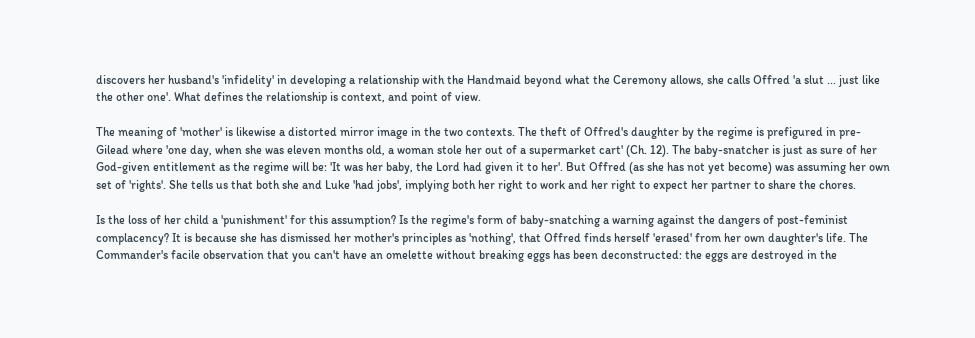discovers her husband's 'infidelity' in developing a relationship with the Handmaid beyond what the Ceremony allows, she calls Offred 'a slut ... just like the other one'. What defines the relationship is context, and point of view.

The meaning of 'mother' is likewise a distorted mirror image in the two contexts. The theft of Offred's daughter by the regime is prefigured in pre-Gilead where 'one day, when she was eleven months old, a woman stole her out of a supermarket cart' (Ch. 12). The baby-snatcher is just as sure of her God-given entitlement as the regime will be: 'It was her baby, the Lord had given it to her'. But Offred (as she has not yet become) was assuming her own set of 'rights'. She tells us that both she and Luke 'had jobs', implying both her right to work and her right to expect her partner to share the chores.

Is the loss of her child a 'punishment' for this assumption? Is the regime's form of baby-snatching a warning against the dangers of post-feminist complacency? It is because she has dismissed her mother's principles as 'nothing', that Offred finds herself 'erased' from her own daughter's life. The Commander's facile observation that you can't have an omelette without breaking eggs has been deconstructed: the eggs are destroyed in the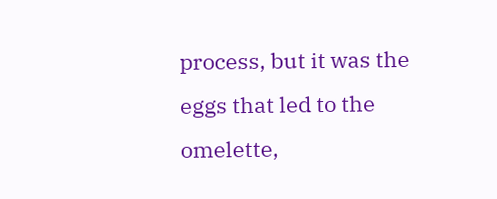process, but it was the eggs that led to the omelette,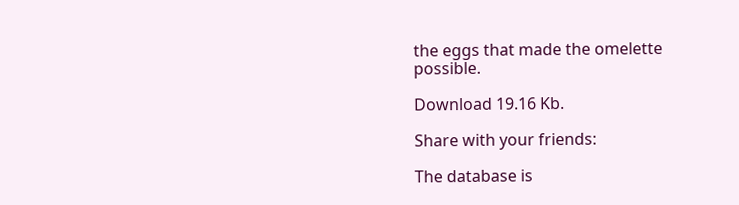the eggs that made the omelette possible.

Download 19.16 Kb.

Share with your friends:

The database is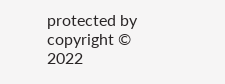protected by copyright © 2022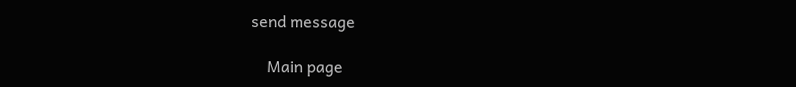send message

    Main page